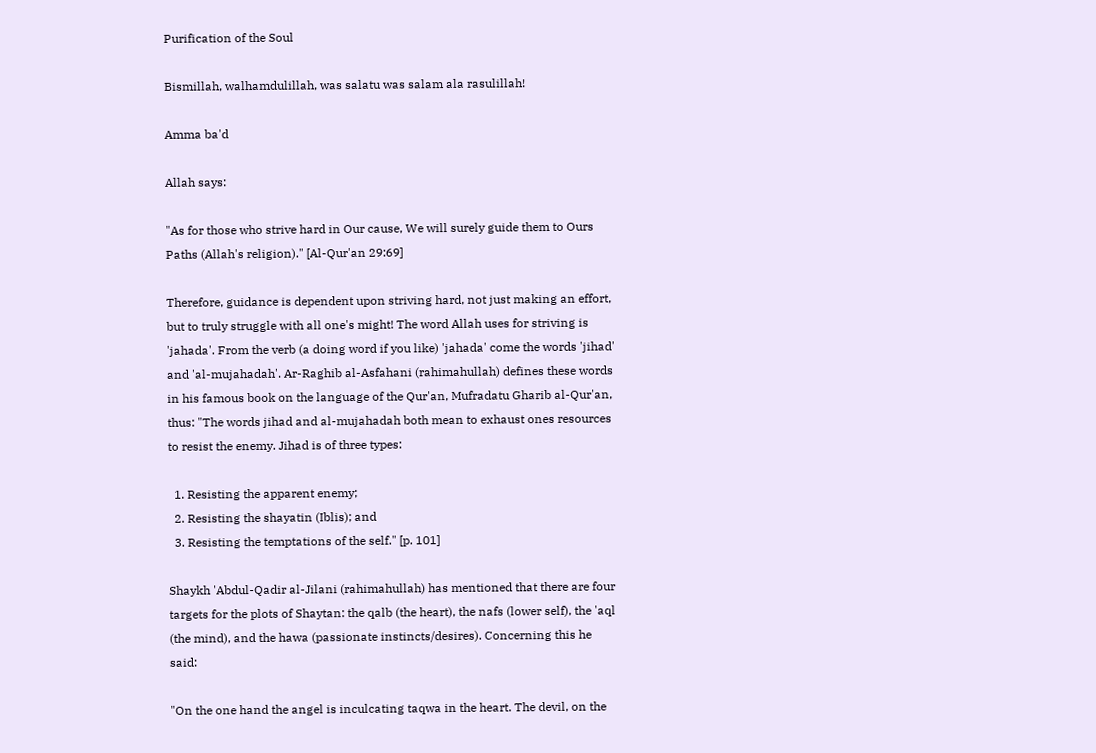Purification of the Soul

Bismillah, walhamdulillah, was salatu was salam ala rasulillah!

Amma ba'd

Allah says:

"As for those who strive hard in Our cause, We will surely guide them to Ours Paths (Allah's religion)." [Al-Qur'an 29:69]

Therefore, guidance is dependent upon striving hard, not just making an effort, but to truly struggle with all one's might! The word Allah uses for striving is 'jahada'. From the verb (a doing word if you like) 'jahada' come the words 'jihad' and 'al-mujahadah'. Ar-Raghib al-Asfahani (rahimahullah) defines these words in his famous book on the language of the Qur'an, Mufradatu Gharib al-Qur'an, thus: "The words jihad and al-mujahadah both mean to exhaust ones resources to resist the enemy. Jihad is of three types:

  1. Resisting the apparent enemy;
  2. Resisting the shayatin (Iblis); and
  3. Resisting the temptations of the self." [p. 101]

Shaykh 'Abdul-Qadir al-Jilani (rahimahullah) has mentioned that there are four targets for the plots of Shaytan: the qalb (the heart), the nafs (lower self), the 'aql (the mind), and the hawa (passionate instincts/desires). Concerning this he said:

"On the one hand the angel is inculcating taqwa in the heart. The devil, on the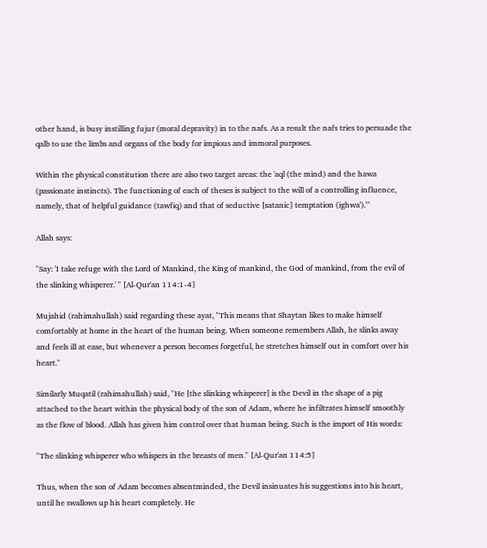other hand, is busy instilling fujur (moral depravity) in to the nafs. As a result the nafs tries to persuade the qalb to use the limbs and organs of the body for impious and immoral purposes.

Within the physical constitution there are also two target areas: the 'aql (the mind) and the hawa (passionate instincts). The functioning of each of theses is subject to the will of a controlling influence, namely, that of helpful guidance (tawfiq) and that of seductive [satanic] temptation (ighwa')."'

Allah says:

"Say: 'I take refuge with the Lord of Mankind, the King of mankind, the God of mankind, from the evil of the slinking whisperer.' " [Al-Qur'an 114:1-4]

Mujahid (rahimahullah) said regarding these ayat, "This means that Shaytan likes to make himself comfortably at home in the heart of the human being. When someone remembers Allah, he slinks away and feels ill at ease, but whenever a person becomes forgetful, he stretches himself out in comfort over his heart."

Similarly Muqatil (rahimahullah) said, "He [the slinking whisperer] is the Devil in the shape of a pig attached to the heart within the physical body of the son of Adam, where he infiltrates himself smoothly as the flow of blood. Allah has given him control over that human being. Such is the import of His words:

"The slinking whisperer who whispers in the breasts of men." [Al-Qur'an 114:5]

Thus, when the son of Adam becomes absentminded, the Devil insinuates his suggestions into his heart, until he swallows up his heart completely. He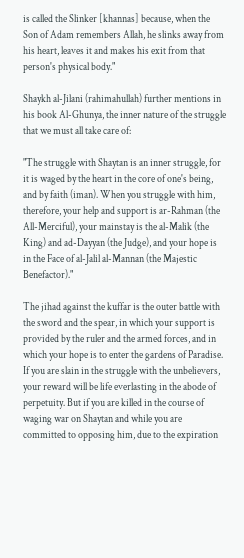is called the Slinker [khannas] because, when the Son of Adam remembers Allah, he slinks away from his heart, leaves it and makes his exit from that person's physical body."

Shaykh al-Jilani (rahimahullah) further mentions in his book Al-Ghunya, the inner nature of the struggle that we must all take care of:

"The struggle with Shaytan is an inner struggle, for it is waged by the heart in the core of one's being, and by faith (iman). When you struggle with him, therefore, your help and support is ar-Rahman (the All-Merciful), your mainstay is the al-Malik (the King) and ad-Dayyan (the Judge), and your hope is in the Face of al-Jalil al-Mannan (the Majestic Benefactor)."

The jihad against the kuffar is the outer battle with the sword and the spear, in which your support is provided by the ruler and the armed forces, and in which your hope is to enter the gardens of Paradise. If you are slain in the struggle with the unbelievers, your reward will be life everlasting in the abode of perpetuity. But if you are killed in the course of waging war on Shaytan and while you are committed to opposing him, due to the expiration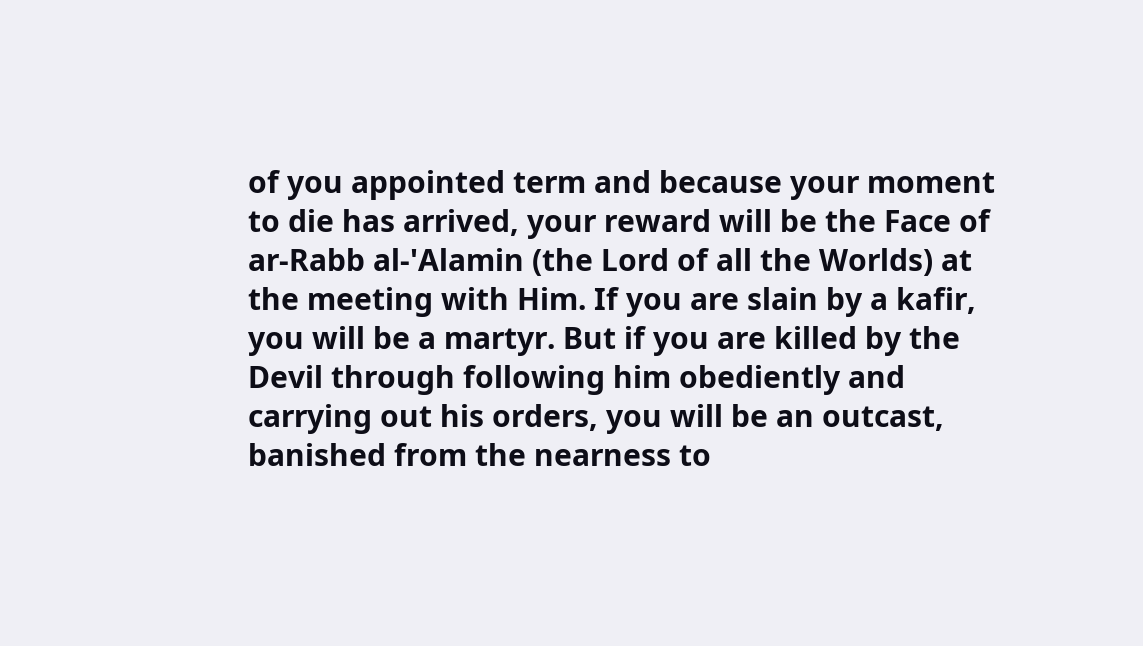of you appointed term and because your moment to die has arrived, your reward will be the Face of ar-Rabb al-'Alamin (the Lord of all the Worlds) at the meeting with Him. If you are slain by a kafir, you will be a martyr. But if you are killed by the Devil through following him obediently and carrying out his orders, you will be an outcast, banished from the nearness to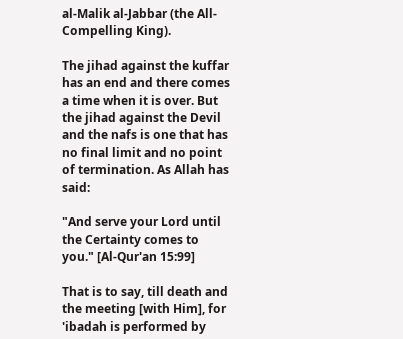al-Malik al-Jabbar (the All-Compelling King).

The jihad against the kuffar has an end and there comes a time when it is over. But the jihad against the Devil and the nafs is one that has no final limit and no point of termination. As Allah has said:

"And serve your Lord until the Certainty comes to you." [Al-Qur'an 15:99]

That is to say, till death and the meeting [with Him], for 'ibadah is performed by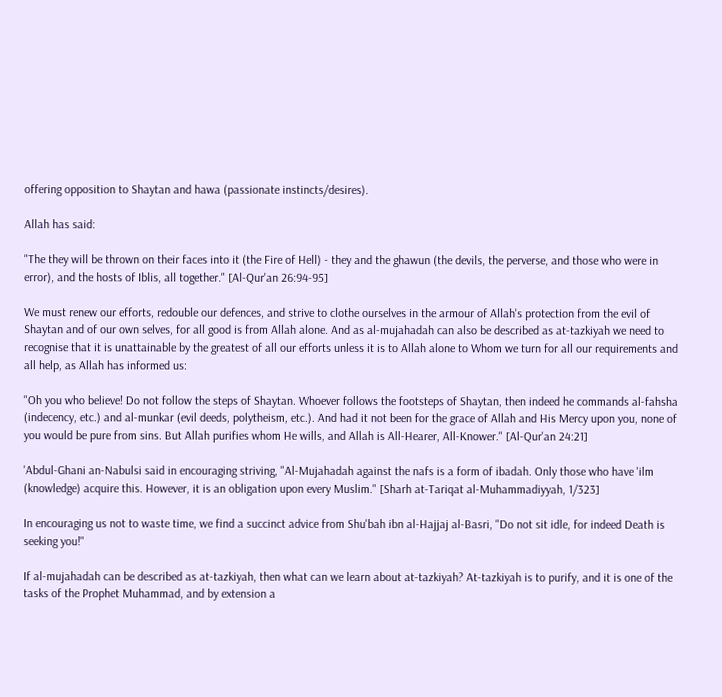offering opposition to Shaytan and hawa (passionate instincts/desires).

Allah has said:

"The they will be thrown on their faces into it (the Fire of Hell) - they and the ghawun (the devils, the perverse, and those who were in error), and the hosts of Iblis, all together." [Al-Qur'an 26:94-95]

We must renew our efforts, redouble our defences, and strive to clothe ourselves in the armour of Allah's protection from the evil of Shaytan and of our own selves, for all good is from Allah alone. And as al-mujahadah can also be described as at-tazkiyah we need to recognise that it is unattainable by the greatest of all our efforts unless it is to Allah alone to Whom we turn for all our requirements and all help, as Allah has informed us:

"Oh you who believe! Do not follow the steps of Shaytan. Whoever follows the footsteps of Shaytan, then indeed he commands al-fahsha (indecency, etc.) and al-munkar (evil deeds, polytheism, etc.). And had it not been for the grace of Allah and His Mercy upon you, none of you would be pure from sins. But Allah purifies whom He wills, and Allah is All-Hearer, All-Knower." [Al-Qur'an 24:21]

'Abdul-Ghani an-Nabulsi said in encouraging striving, "Al-Mujahadah against the nafs is a form of ibadah. Only those who have 'ilm (knowledge) acquire this. However, it is an obligation upon every Muslim." [Sharh at-Tariqat al-Muhammadiyyah, 1/323]

In encouraging us not to waste time, we find a succinct advice from Shu'bah ibn al-Hajjaj al-Basri, "Do not sit idle, for indeed Death is seeking you!"

If al-mujahadah can be described as at-tazkiyah, then what can we learn about at-tazkiyah? At-tazkiyah is to purify, and it is one of the tasks of the Prophet Muhammad, and by extension a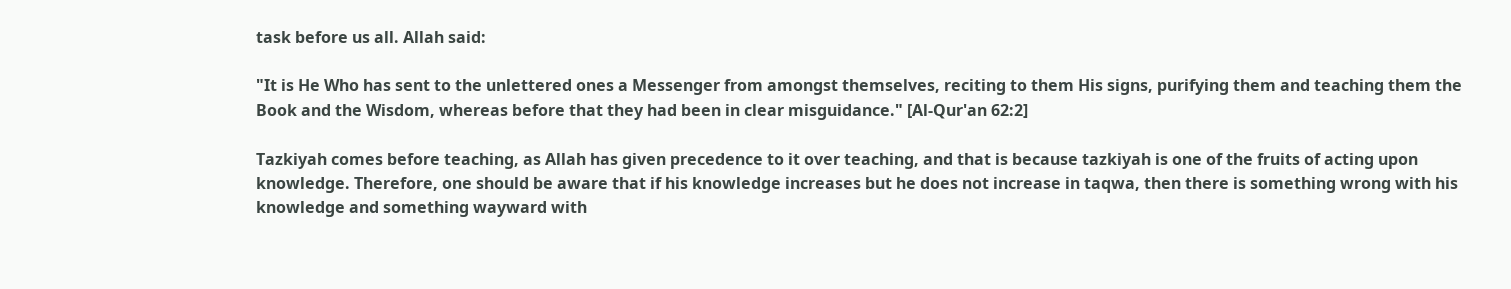task before us all. Allah said:

"It is He Who has sent to the unlettered ones a Messenger from amongst themselves, reciting to them His signs, purifying them and teaching them the Book and the Wisdom, whereas before that they had been in clear misguidance." [Al-Qur'an 62:2]

Tazkiyah comes before teaching, as Allah has given precedence to it over teaching, and that is because tazkiyah is one of the fruits of acting upon knowledge. Therefore, one should be aware that if his knowledge increases but he does not increase in taqwa, then there is something wrong with his knowledge and something wayward with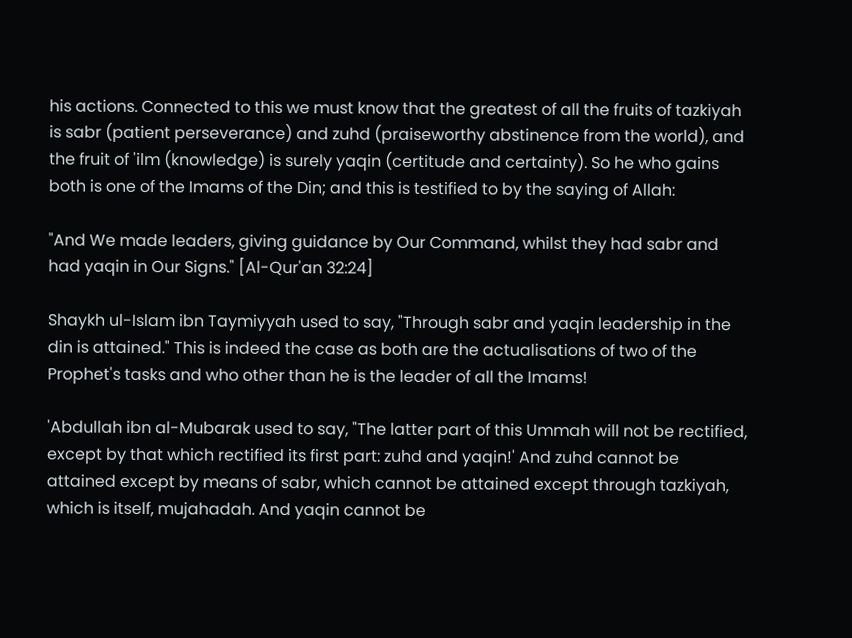his actions. Connected to this we must know that the greatest of all the fruits of tazkiyah is sabr (patient perseverance) and zuhd (praiseworthy abstinence from the world), and the fruit of 'ilm (knowledge) is surely yaqin (certitude and certainty). So he who gains both is one of the Imams of the Din; and this is testified to by the saying of Allah:

"And We made leaders, giving guidance by Our Command, whilst they had sabr and had yaqin in Our Signs." [Al-Qur'an 32:24]

Shaykh ul-Islam ibn Taymiyyah used to say, "Through sabr and yaqin leadership in the din is attained." This is indeed the case as both are the actualisations of two of the Prophet's tasks and who other than he is the leader of all the Imams!

'Abdullah ibn al-Mubarak used to say, "The latter part of this Ummah will not be rectified, except by that which rectified its first part: zuhd and yaqin!' And zuhd cannot be attained except by means of sabr, which cannot be attained except through tazkiyah, which is itself, mujahadah. And yaqin cannot be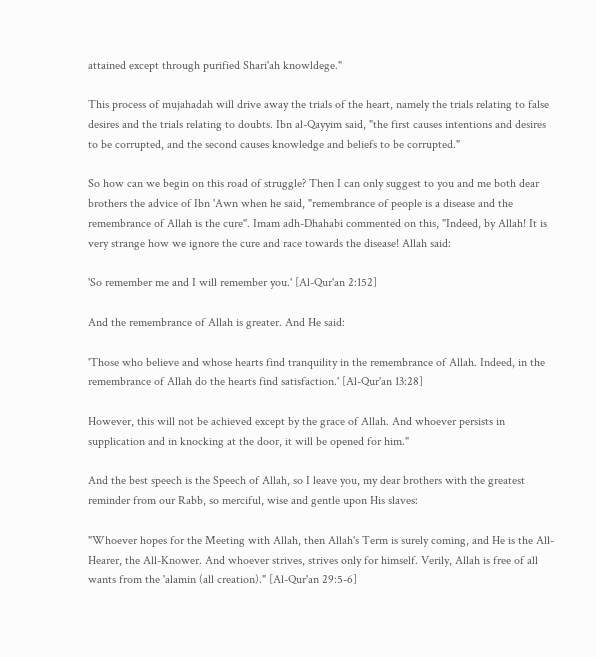attained except through purified Shari'ah knowldege."

This process of mujahadah will drive away the trials of the heart, namely the trials relating to false desires and the trials relating to doubts. Ibn al-Qayyim said, "the first causes intentions and desires to be corrupted, and the second causes knowledge and beliefs to be corrupted."

So how can we begin on this road of struggle? Then I can only suggest to you and me both dear brothers the advice of Ibn 'Awn when he said, "remembrance of people is a disease and the remembrance of Allah is the cure". Imam adh-Dhahabi commented on this, "Indeed, by Allah! It is very strange how we ignore the cure and race towards the disease! Allah said:

'So remember me and I will remember you.' [Al-Qur'an 2:152]

And the remembrance of Allah is greater. And He said:

'Those who believe and whose hearts find tranquility in the remembrance of Allah. Indeed, in the remembrance of Allah do the hearts find satisfaction.' [Al-Qur'an 13:28]

However, this will not be achieved except by the grace of Allah. And whoever persists in supplication and in knocking at the door, it will be opened for him."

And the best speech is the Speech of Allah, so I leave you, my dear brothers with the greatest reminder from our Rabb, so merciful, wise and gentle upon His slaves:

"Whoever hopes for the Meeting with Allah, then Allah's Term is surely coming, and He is the All-Hearer, the All-Knower. And whoever strives, strives only for himself. Verily, Allah is free of all wants from the 'alamin (all creation)." [Al-Qur'an 29:5-6]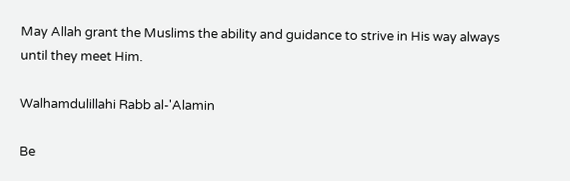May Allah grant the Muslims the ability and guidance to strive in His way always until they meet Him.

Walhamdulillahi Rabb al-'Alamin

Be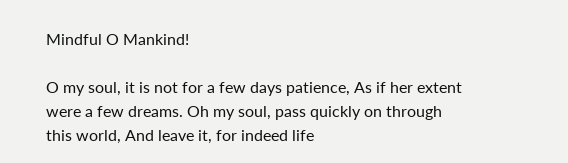Mindful O Mankind!

O my soul, it is not for a few days patience, As if her extent were a few dreams. Oh my soul, pass quickly on through this world, And leave it, for indeed life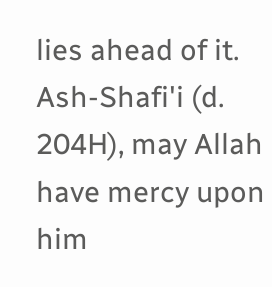lies ahead of it.
Ash-Shafi'i (d. 204H), may Allah have mercy upon him